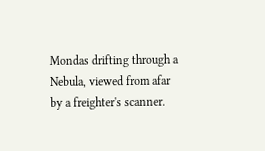Mondas drifting through a Nebula, viewed from afar by a freighter's scanner.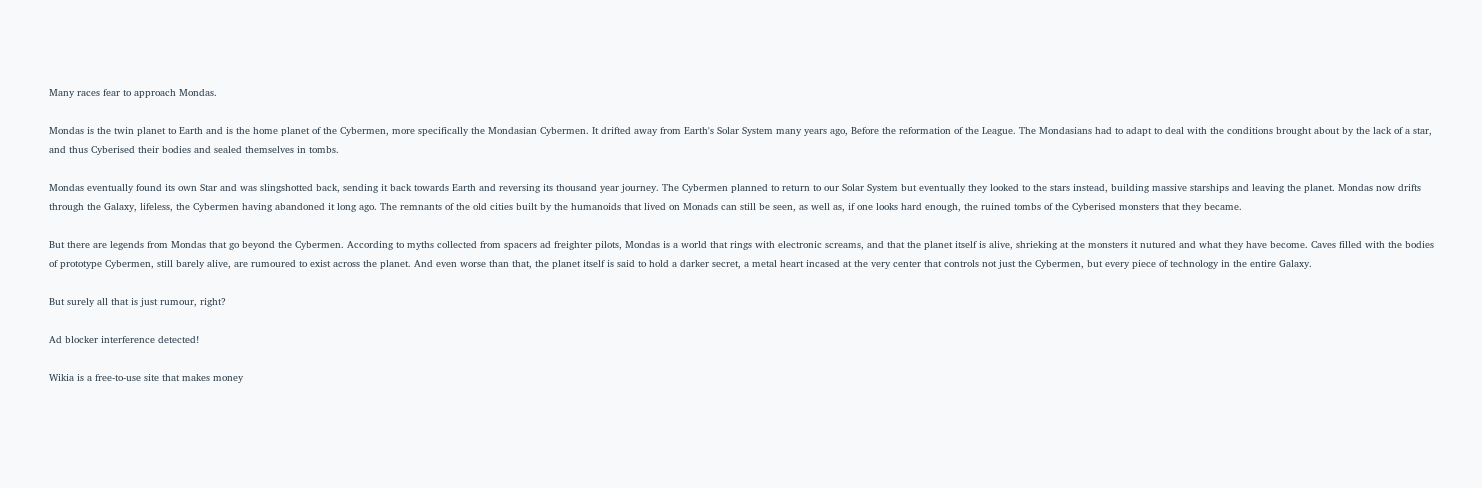Many races fear to approach Mondas.

Mondas is the twin planet to Earth and is the home planet of the Cybermen, more specifically the Mondasian Cybermen. It drifted away from Earth's Solar System many years ago, Before the reformation of the League. The Mondasians had to adapt to deal with the conditions brought about by the lack of a star, and thus Cyberised their bodies and sealed themselves in tombs.

Mondas eventually found its own Star and was slingshotted back, sending it back towards Earth and reversing its thousand year journey. The Cybermen planned to return to our Solar System but eventually they looked to the stars instead, building massive starships and leaving the planet. Mondas now drifts through the Galaxy, lifeless, the Cybermen having abandoned it long ago. The remnants of the old cities built by the humanoids that lived on Monads can still be seen, as well as, if one looks hard enough, the ruined tombs of the Cyberised monsters that they became.

But there are legends from Mondas that go beyond the Cybermen. According to myths collected from spacers ad freighter pilots, Mondas is a world that rings with electronic screams, and that the planet itself is alive, shrieking at the monsters it nutured and what they have become. Caves filled with the bodies of prototype Cybermen, still barely alive, are rumoured to exist across the planet. And even worse than that, the planet itself is said to hold a darker secret, a metal heart incased at the very center that controls not just the Cybermen, but every piece of technology in the entire Galaxy.

But surely all that is just rumour, right?

Ad blocker interference detected!

Wikia is a free-to-use site that makes money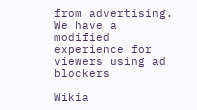from advertising. We have a modified experience for viewers using ad blockers

Wikia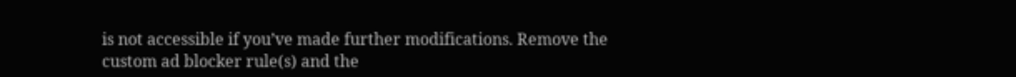is not accessible if you’ve made further modifications. Remove the custom ad blocker rule(s) and the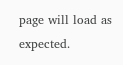page will load as expected.